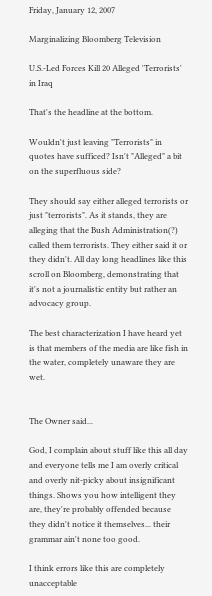Friday, January 12, 2007

Marginalizing Bloomberg Television

U.S.-Led Forces Kill 20 Alleged 'Terrorists' in Iraq

That's the headline at the bottom.

Wouldn't just leaving "Terrorists" in quotes have sufficed? Isn't "Alleged" a bit on the superfluous side?

They should say either alleged terrorists or just "terrorists". As it stands, they are alleging that the Bush Administration(?) called them terrorists. They either said it or they didn't. All day long headlines like this scroll on Bloomberg, demonstrating that it's not a journalistic entity but rather an advocacy group.

The best characterization I have heard yet is that members of the media are like fish in the water, completely unaware they are wet.


The Owner said...

God, I complain about stuff like this all day and everyone tells me I am overly critical and overly nit-picky about insignificant things. Shows you how intelligent they are, they're probably offended because they didn't notice it themselves... their grammar ain't none too good.

I think errors like this are completely unacceptable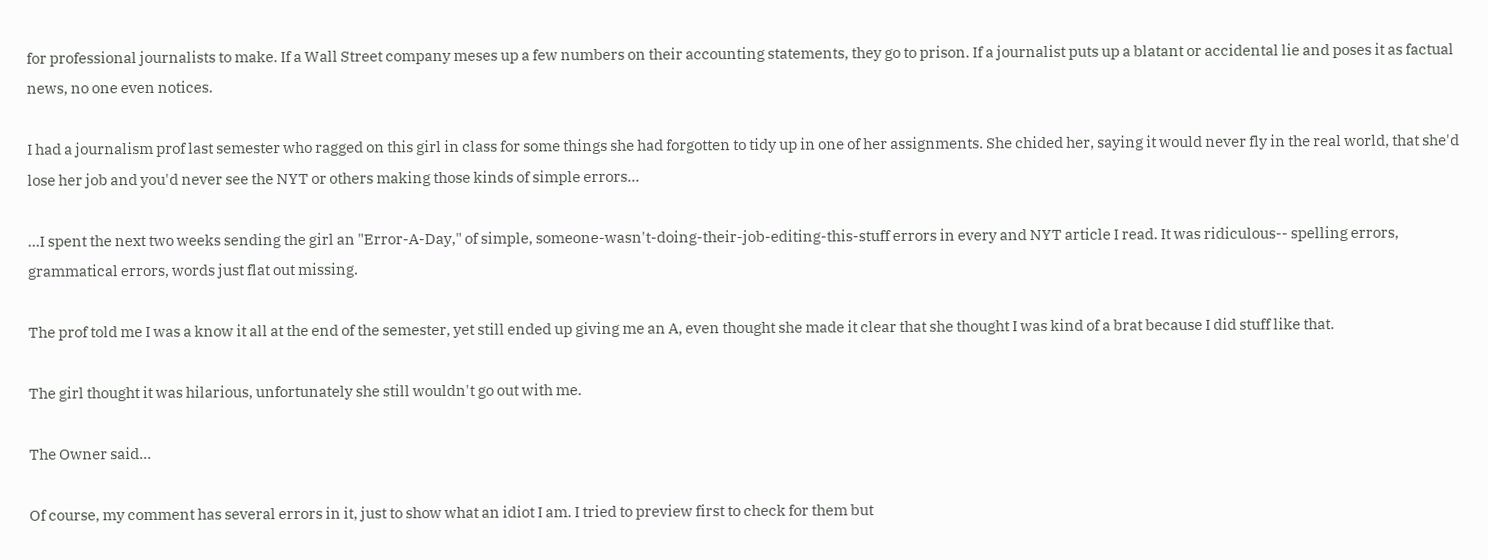for professional journalists to make. If a Wall Street company meses up a few numbers on their accounting statements, they go to prison. If a journalist puts up a blatant or accidental lie and poses it as factual news, no one even notices.

I had a journalism prof last semester who ragged on this girl in class for some things she had forgotten to tidy up in one of her assignments. She chided her, saying it would never fly in the real world, that she'd lose her job and you'd never see the NYT or others making those kinds of simple errors...

...I spent the next two weeks sending the girl an "Error-A-Day," of simple, someone-wasn't-doing-their-job-editing-this-stuff errors in every and NYT article I read. It was ridiculous-- spelling errors, grammatical errors, words just flat out missing.

The prof told me I was a know it all at the end of the semester, yet still ended up giving me an A, even thought she made it clear that she thought I was kind of a brat because I did stuff like that.

The girl thought it was hilarious, unfortunately she still wouldn't go out with me.

The Owner said...

Of course, my comment has several errors in it, just to show what an idiot I am. I tried to preview first to check for them but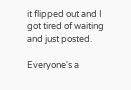it flipped out and I got tired of waiting and just posted.

Everyone's a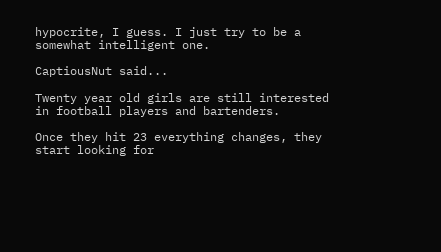hypocrite, I guess. I just try to be a somewhat intelligent one.

CaptiousNut said...

Twenty year old girls are still interested in football players and bartenders.

Once they hit 23 everything changes, they start looking for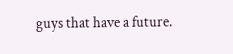guys that have a future.